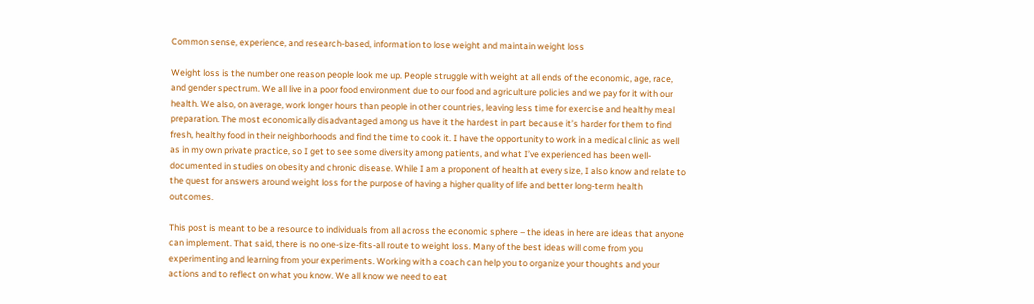Common sense, experience, and research-based, information to lose weight and maintain weight loss

Weight loss is the number one reason people look me up. People struggle with weight at all ends of the economic, age, race, and gender spectrum. We all live in a poor food environment due to our food and agriculture policies and we pay for it with our health. We also, on average, work longer hours than people in other countries, leaving less time for exercise and healthy meal preparation. The most economically disadvantaged among us have it the hardest in part because it’s harder for them to find fresh, healthy food in their neighborhoods and find the time to cook it. I have the opportunity to work in a medical clinic as well as in my own private practice, so I get to see some diversity among patients, and what I’ve experienced has been well-documented in studies on obesity and chronic disease. While I am a proponent of health at every size, I also know and relate to the quest for answers around weight loss for the purpose of having a higher quality of life and better long-term health outcomes.

This post is meant to be a resource to individuals from all across the economic sphere – the ideas in here are ideas that anyone can implement. That said, there is no one-size-fits-all route to weight loss. Many of the best ideas will come from you experimenting and learning from your experiments. Working with a coach can help you to organize your thoughts and your actions and to reflect on what you know. We all know we need to eat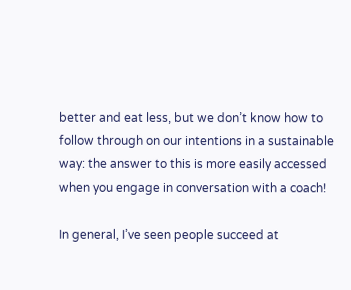better and eat less, but we don’t know how to follow through on our intentions in a sustainable way: the answer to this is more easily accessed when you engage in conversation with a coach!

In general, I’ve seen people succeed at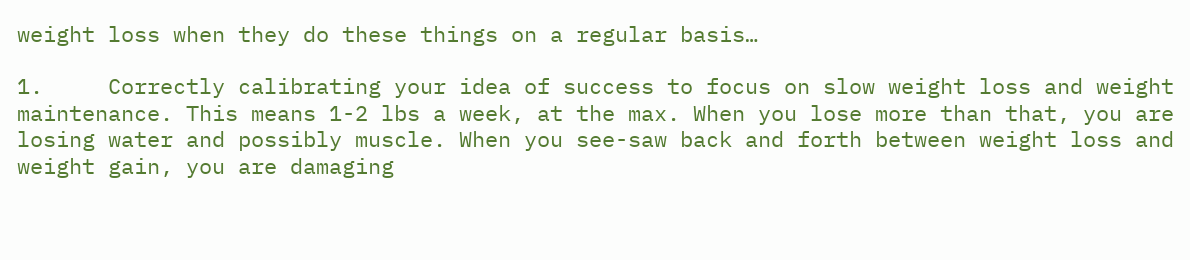weight loss when they do these things on a regular basis…

1.     Correctly calibrating your idea of success to focus on slow weight loss and weight maintenance. This means 1-2 lbs a week, at the max. When you lose more than that, you are losing water and possibly muscle. When you see-saw back and forth between weight loss and weight gain, you are damaging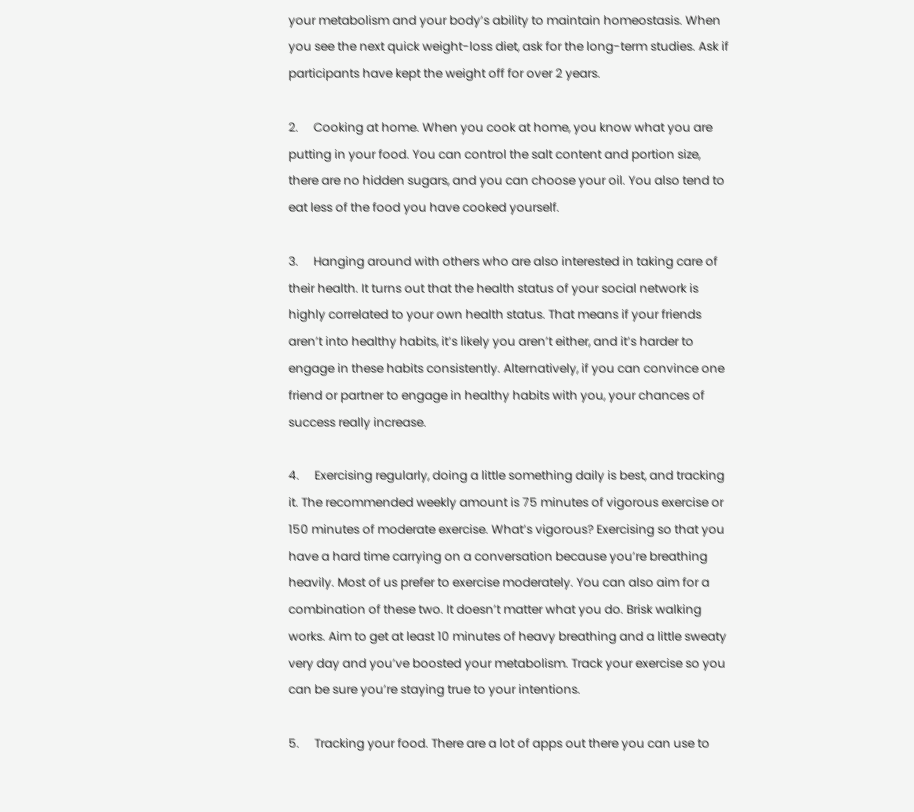your metabolism and your body’s ability to maintain homeostasis. When you see the next quick weight-loss diet, ask for the long-term studies. Ask if participants have kept the weight off for over 2 years.

2.     Cooking at home. When you cook at home, you know what you are putting in your food. You can control the salt content and portion size, there are no hidden sugars, and you can choose your oil. You also tend to eat less of the food you have cooked yourself.

3.     Hanging around with others who are also interested in taking care of their health. It turns out that the health status of your social network is highly correlated to your own health status. That means if your friends aren’t into healthy habits, it’s likely you aren’t either, and it’s harder to engage in these habits consistently. Alternatively, if you can convince one friend or partner to engage in healthy habits with you, your chances of success really increase.

4.     Exercising regularly, doing a little something daily is best, and tracking it. The recommended weekly amount is 75 minutes of vigorous exercise or 150 minutes of moderate exercise. What’s vigorous? Exercising so that you have a hard time carrying on a conversation because you’re breathing heavily. Most of us prefer to exercise moderately. You can also aim for a combination of these two. It doesn’t matter what you do. Brisk walking works. Aim to get at least 10 minutes of heavy breathing and a little sweaty very day and you’ve boosted your metabolism. Track your exercise so you can be sure you’re staying true to your intentions.

5.     Tracking your food. There are a lot of apps out there you can use to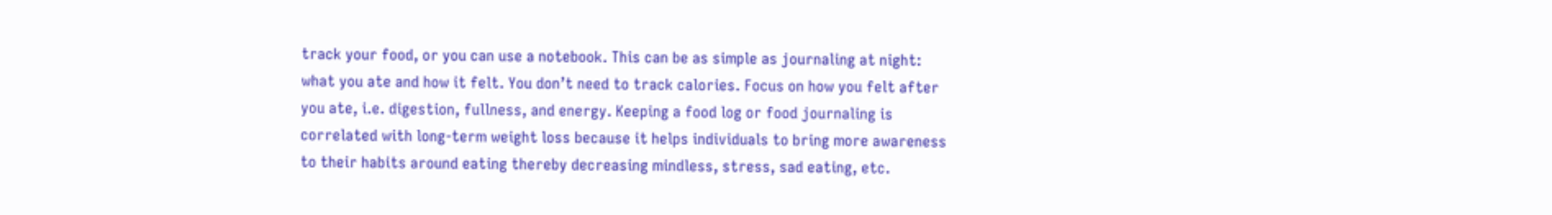track your food, or you can use a notebook. This can be as simple as journaling at night: what you ate and how it felt. You don’t need to track calories. Focus on how you felt after you ate, i.e. digestion, fullness, and energy. Keeping a food log or food journaling is correlated with long-term weight loss because it helps individuals to bring more awareness to their habits around eating thereby decreasing mindless, stress, sad eating, etc.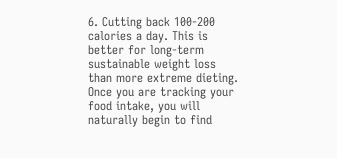6. Cutting back 100-200 calories a day. This is better for long-term sustainable weight loss than more extreme dieting. Once you are tracking your food intake, you will naturally begin to find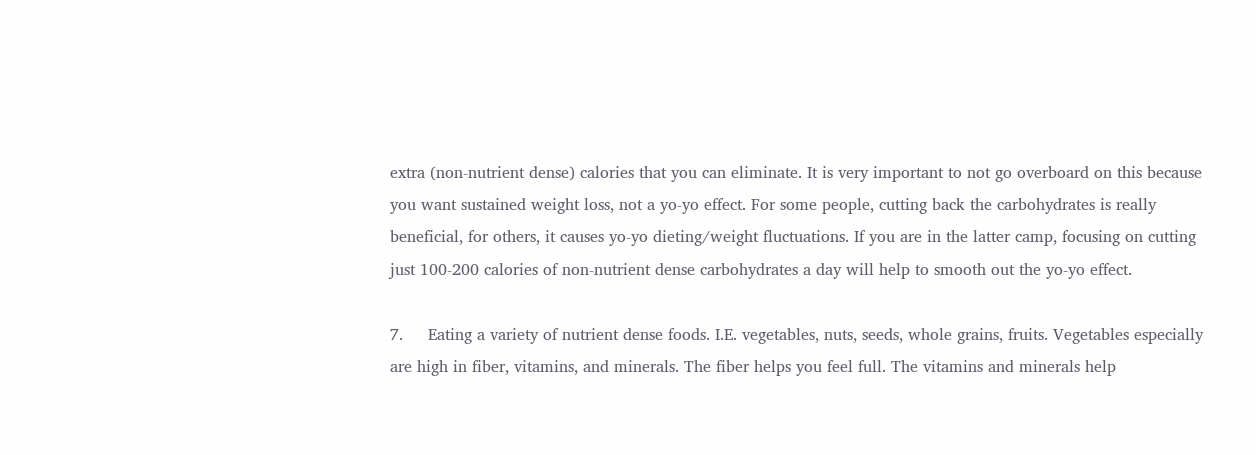extra (non-nutrient dense) calories that you can eliminate. It is very important to not go overboard on this because you want sustained weight loss, not a yo-yo effect. For some people, cutting back the carbohydrates is really beneficial, for others, it causes yo-yo dieting/weight fluctuations. If you are in the latter camp, focusing on cutting just 100-200 calories of non-nutrient dense carbohydrates a day will help to smooth out the yo-yo effect.

7.     Eating a variety of nutrient dense foods. I.E. vegetables, nuts, seeds, whole grains, fruits. Vegetables especially are high in fiber, vitamins, and minerals. The fiber helps you feel full. The vitamins and minerals help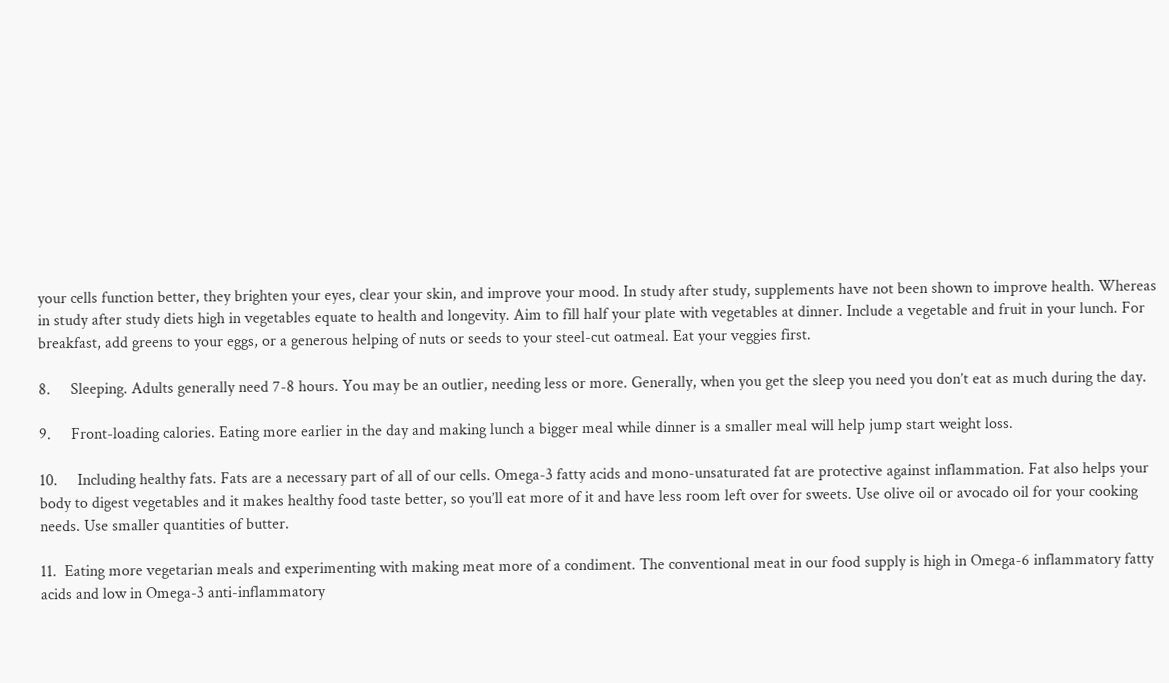your cells function better, they brighten your eyes, clear your skin, and improve your mood. In study after study, supplements have not been shown to improve health. Whereas in study after study diets high in vegetables equate to health and longevity. Aim to fill half your plate with vegetables at dinner. Include a vegetable and fruit in your lunch. For breakfast, add greens to your eggs, or a generous helping of nuts or seeds to your steel-cut oatmeal. Eat your veggies first.

8.     Sleeping. Adults generally need 7-8 hours. You may be an outlier, needing less or more. Generally, when you get the sleep you need you don’t eat as much during the day.

9.     Front-loading calories. Eating more earlier in the day and making lunch a bigger meal while dinner is a smaller meal will help jump start weight loss.

10.     Including healthy fats. Fats are a necessary part of all of our cells. Omega-3 fatty acids and mono-unsaturated fat are protective against inflammation. Fat also helps your body to digest vegetables and it makes healthy food taste better, so you’ll eat more of it and have less room left over for sweets. Use olive oil or avocado oil for your cooking needs. Use smaller quantities of butter.

11.  Eating more vegetarian meals and experimenting with making meat more of a condiment. The conventional meat in our food supply is high in Omega-6 inflammatory fatty acids and low in Omega-3 anti-inflammatory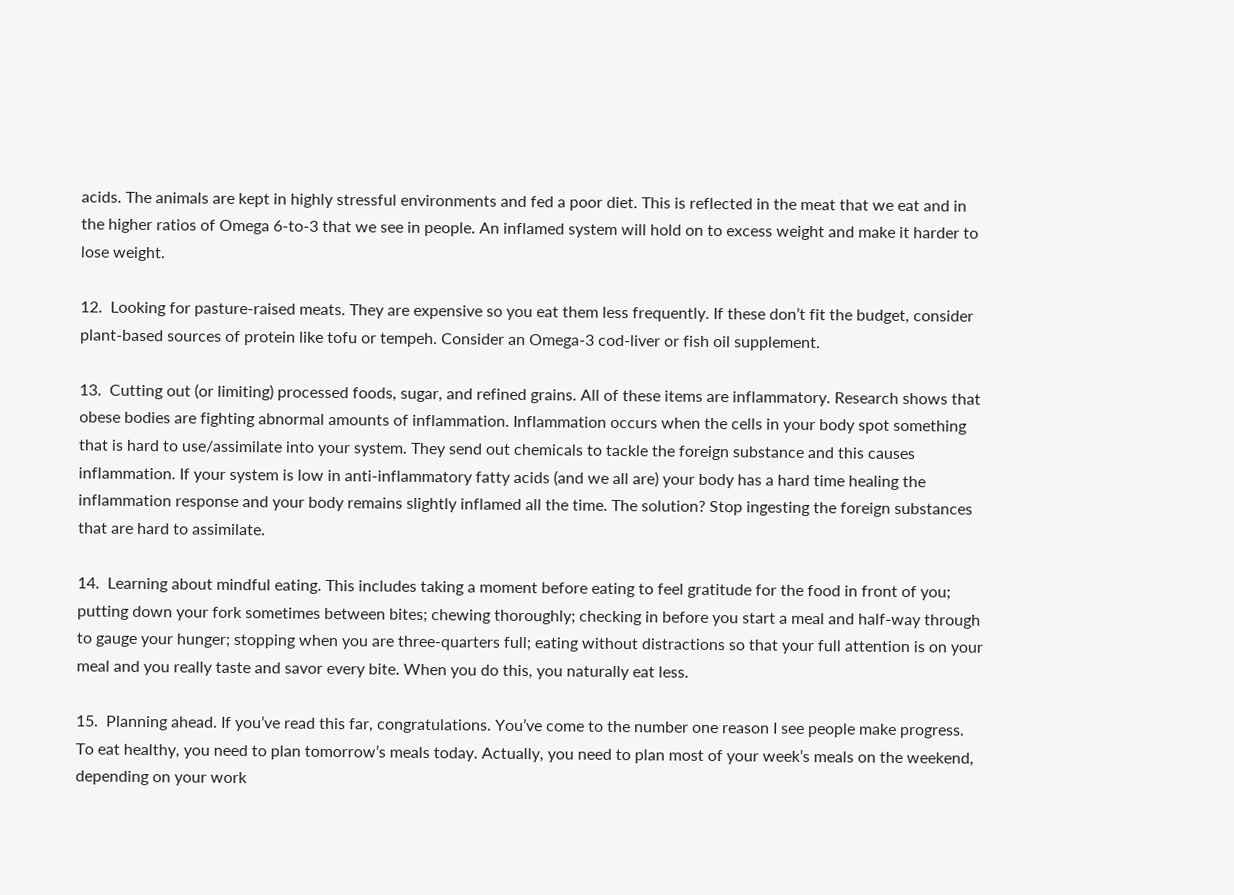acids. The animals are kept in highly stressful environments and fed a poor diet. This is reflected in the meat that we eat and in the higher ratios of Omega 6-to-3 that we see in people. An inflamed system will hold on to excess weight and make it harder to lose weight.

12.  Looking for pasture-raised meats. They are expensive so you eat them less frequently. If these don’t fit the budget, consider plant-based sources of protein like tofu or tempeh. Consider an Omega-3 cod-liver or fish oil supplement.

13.  Cutting out (or limiting) processed foods, sugar, and refined grains. All of these items are inflammatory. Research shows that obese bodies are fighting abnormal amounts of inflammation. Inflammation occurs when the cells in your body spot something that is hard to use/assimilate into your system. They send out chemicals to tackle the foreign substance and this causes inflammation. If your system is low in anti-inflammatory fatty acids (and we all are) your body has a hard time healing the inflammation response and your body remains slightly inflamed all the time. The solution? Stop ingesting the foreign substances that are hard to assimilate.

14.  Learning about mindful eating. This includes taking a moment before eating to feel gratitude for the food in front of you; putting down your fork sometimes between bites; chewing thoroughly; checking in before you start a meal and half-way through to gauge your hunger; stopping when you are three-quarters full; eating without distractions so that your full attention is on your meal and you really taste and savor every bite. When you do this, you naturally eat less.

15.  Planning ahead. If you’ve read this far, congratulations. You’ve come to the number one reason I see people make progress. To eat healthy, you need to plan tomorrow’s meals today. Actually, you need to plan most of your week’s meals on the weekend, depending on your work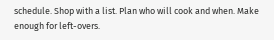schedule. Shop with a list. Plan who will cook and when. Make enough for left-overs.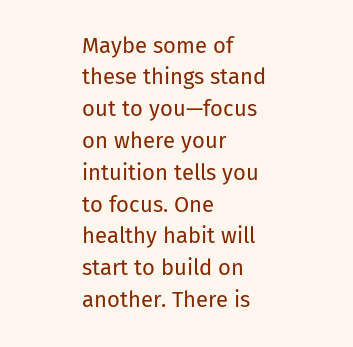Maybe some of these things stand out to you—focus on where your intuition tells you to focus. One healthy habit will start to build on another. There is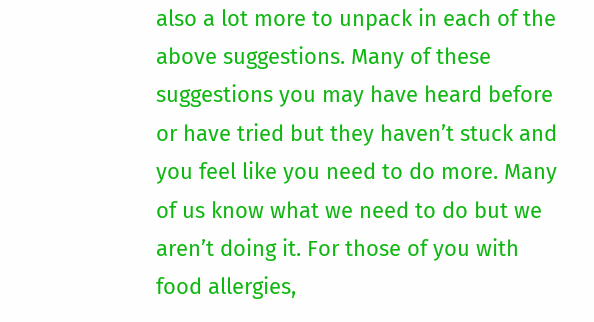also a lot more to unpack in each of the above suggestions. Many of these suggestions you may have heard before or have tried but they haven’t stuck and you feel like you need to do more. Many of us know what we need to do but we aren’t doing it. For those of you with food allergies,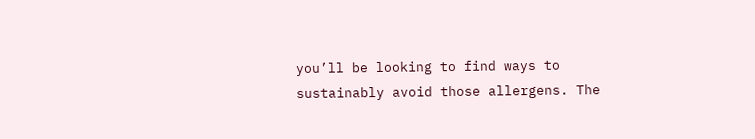you’ll be looking to find ways to sustainably avoid those allergens. The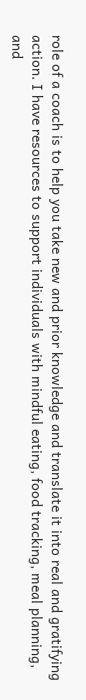role of a coach is to help you take new and prior knowledge and translate it into real and gratifying action. I have resources to support individuals with mindful eating, food tracking, meal planning, and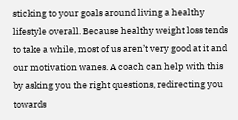sticking to your goals around living a healthy lifestyle overall. Because healthy weight loss tends to take a while, most of us aren’t very good at it and our motivation wanes. A coach can help with this by asking you the right questions, redirecting you towards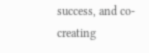success, and co-creating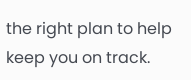the right plan to help keep you on track.